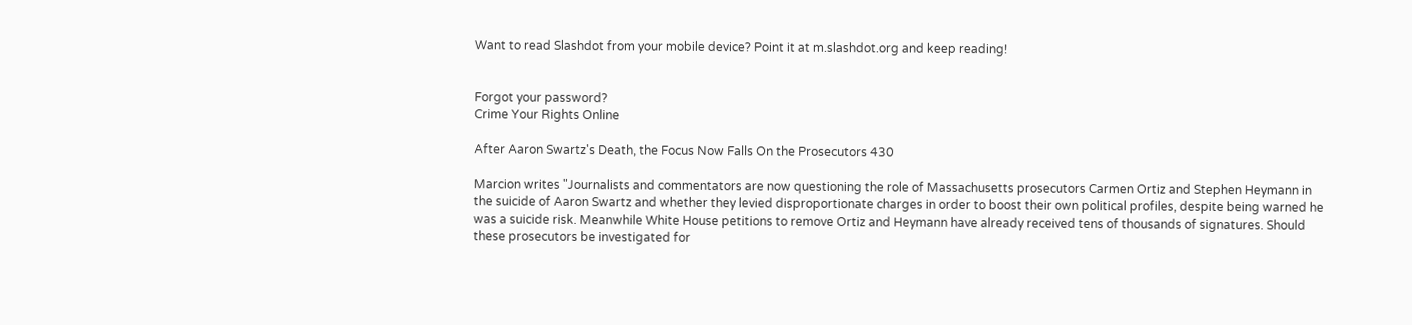Want to read Slashdot from your mobile device? Point it at m.slashdot.org and keep reading!


Forgot your password?
Crime Your Rights Online

After Aaron Swartz's Death, the Focus Now Falls On the Prosecutors 430

Marcion writes "Journalists and commentators are now questioning the role of Massachusetts prosecutors Carmen Ortiz and Stephen Heymann in the suicide of Aaron Swartz and whether they levied disproportionate charges in order to boost their own political profiles, despite being warned he was a suicide risk. Meanwhile White House petitions to remove Ortiz and Heymann have already received tens of thousands of signatures. Should these prosecutors be investigated for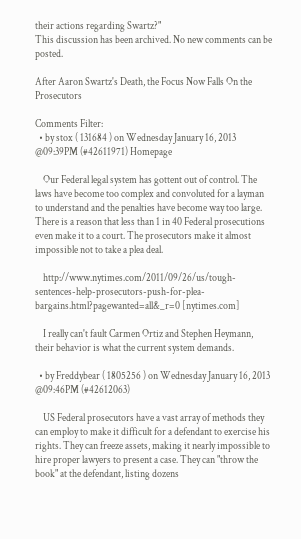their actions regarding Swartz?"
This discussion has been archived. No new comments can be posted.

After Aaron Swartz's Death, the Focus Now Falls On the Prosecutors

Comments Filter:
  • by stox ( 131684 ) on Wednesday January 16, 2013 @09:39PM (#42611971) Homepage

    Our Federal legal system has gottent out of control. The laws have become too complex and convoluted for a layman to understand and the penalties have become way too large. There is a reason that less than 1 in 40 Federal prosecutions even make it to a court. The prosecutors make it almost impossible not to take a plea deal.

    http://www.nytimes.com/2011/09/26/us/tough-sentences-help-prosecutors-push-for-plea-bargains.html?pagewanted=all&_r=0 [nytimes.com]

    I really can't fault Carmen Ortiz and Stephen Heymann, their behavior is what the current system demands.

  • by Freddybear ( 1805256 ) on Wednesday January 16, 2013 @09:46PM (#42612063)

    US Federal prosecutors have a vast array of methods they can employ to make it difficult for a defendant to exercise his rights. They can freeze assets, making it nearly impossible to hire proper lawyers to present a case. They can "throw the book" at the defendant, listing dozens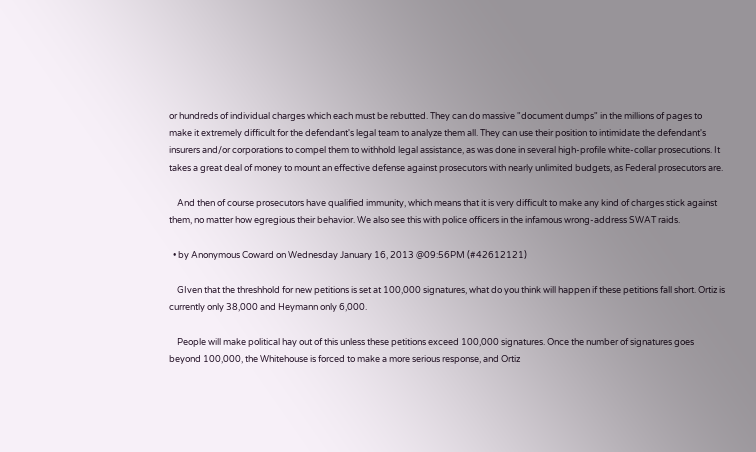or hundreds of individual charges which each must be rebutted. They can do massive "document dumps" in the millions of pages to make it extremely difficult for the defendant's legal team to analyze them all. They can use their position to intimidate the defendant's insurers and/or corporations to compel them to withhold legal assistance, as was done in several high-profile white-collar prosecutions. It takes a great deal of money to mount an effective defense against prosecutors with nearly unlimited budgets, as Federal prosecutors are.

    And then of course prosecutors have qualified immunity, which means that it is very difficult to make any kind of charges stick against them, no matter how egregious their behavior. We also see this with police officers in the infamous wrong-address SWAT raids.

  • by Anonymous Coward on Wednesday January 16, 2013 @09:56PM (#42612121)

    GIven that the threshhold for new petitions is set at 100,000 signatures, what do you think will happen if these petitions fall short. Ortiz is currently only 38,000 and Heymann only 6,000.

    People will make political hay out of this unless these petitions exceed 100,000 signatures. Once the number of signatures goes beyond 100,000, the Whitehouse is forced to make a more serious response, and Ortiz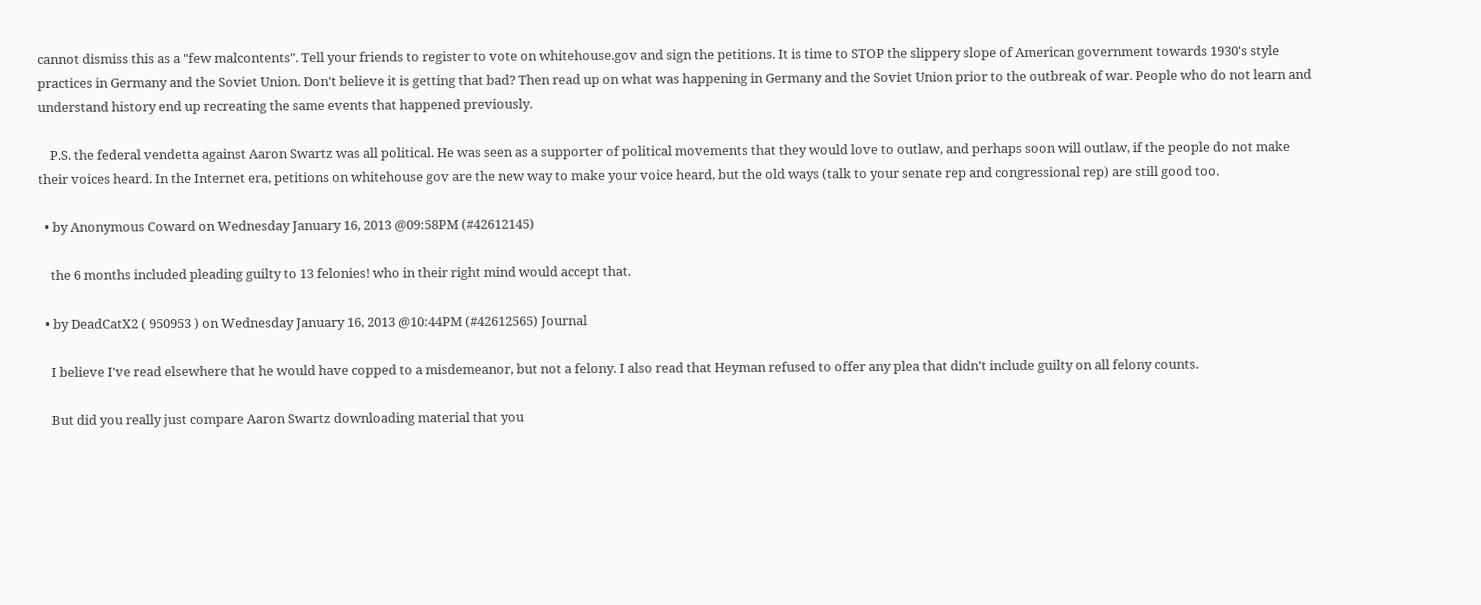cannot dismiss this as a "few malcontents". Tell your friends to register to vote on whitehouse.gov and sign the petitions. It is time to STOP the slippery slope of American government towards 1930's style practices in Germany and the Soviet Union. Don't believe it is getting that bad? Then read up on what was happening in Germany and the Soviet Union prior to the outbreak of war. People who do not learn and understand history end up recreating the same events that happened previously.

    P.S. the federal vendetta against Aaron Swartz was all political. He was seen as a supporter of political movements that they would love to outlaw, and perhaps soon will outlaw, if the people do not make their voices heard. In the Internet era, petitions on whitehouse gov are the new way to make your voice heard, but the old ways (talk to your senate rep and congressional rep) are still good too.

  • by Anonymous Coward on Wednesday January 16, 2013 @09:58PM (#42612145)

    the 6 months included pleading guilty to 13 felonies! who in their right mind would accept that.

  • by DeadCatX2 ( 950953 ) on Wednesday January 16, 2013 @10:44PM (#42612565) Journal

    I believe I've read elsewhere that he would have copped to a misdemeanor, but not a felony. I also read that Heyman refused to offer any plea that didn't include guilty on all felony counts.

    But did you really just compare Aaron Swartz downloading material that you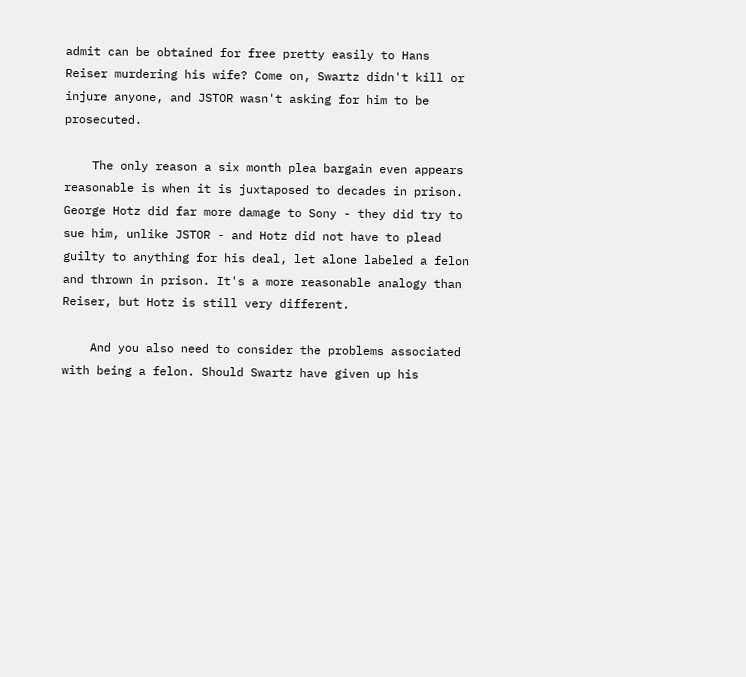admit can be obtained for free pretty easily to Hans Reiser murdering his wife? Come on, Swartz didn't kill or injure anyone, and JSTOR wasn't asking for him to be prosecuted.

    The only reason a six month plea bargain even appears reasonable is when it is juxtaposed to decades in prison. George Hotz did far more damage to Sony - they did try to sue him, unlike JSTOR - and Hotz did not have to plead guilty to anything for his deal, let alone labeled a felon and thrown in prison. It's a more reasonable analogy than Reiser, but Hotz is still very different.

    And you also need to consider the problems associated with being a felon. Should Swartz have given up his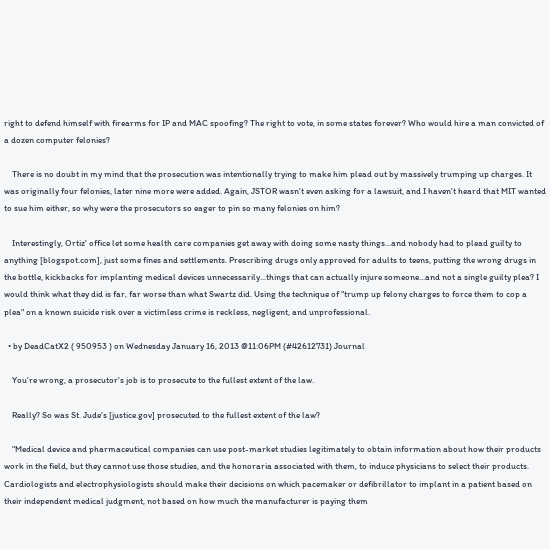right to defend himself with firearms for IP and MAC spoofing? The right to vote, in some states forever? Who would hire a man convicted of a dozen computer felonies?

    There is no doubt in my mind that the prosecution was intentionally trying to make him plead out by massively trumping up charges. It was originally four felonies, later nine more were added. Again, JSTOR wasn't even asking for a lawsuit, and I haven't heard that MIT wanted to sue him either, so why were the prosecutors so eager to pin so many felonies on him?

    Interestingly, Ortiz' office let some health care companies get away with doing some nasty things...and nobody had to plead guilty to anything [blogspot.com], just some fines and settlements. Prescribing drugs only approved for adults to teens, putting the wrong drugs in the bottle, kickbacks for implanting medical devices unnecessarily...things that can actually injure someone...and not a single guilty plea? I would think what they did is far, far worse than what Swartz did. Using the technique of "trump up felony charges to force them to cop a plea" on a known suicide risk over a victimless crime is reckless, negligent, and unprofessional.

  • by DeadCatX2 ( 950953 ) on Wednesday January 16, 2013 @11:06PM (#42612731) Journal

    You're wrong, a prosecutor's job is to prosecute to the fullest extent of the law.

    Really? So was St. Jude's [justice.gov] prosecuted to the fullest extent of the law?

    “Medical device and pharmaceutical companies can use post-market studies legitimately to obtain information about how their products work in the field, but they cannot use those studies, and the honoraria associated with them, to induce physicians to select their products. Cardiologists and electrophysiologists should make their decisions on which pacemaker or defibrillator to implant in a patient based on their independent medical judgment, not based on how much the manufacturer is paying them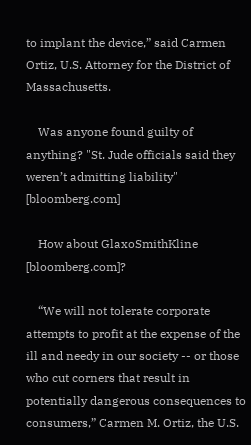to implant the device,” said Carmen Ortiz, U.S. Attorney for the District of Massachusetts.

    Was anyone found guilty of anything? "St. Jude officials said they weren’t admitting liability" [bloomberg.com]

    How about GlaxoSmithKline [bloomberg.com]?

    “We will not tolerate corporate attempts to profit at the expense of the ill and needy in our society -- or those who cut corners that result in potentially dangerous consequences to consumers,” Carmen M. Ortiz, the U.S.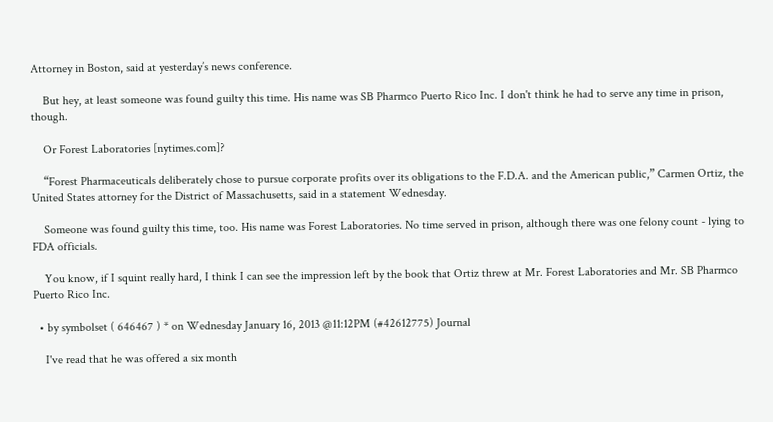Attorney in Boston, said at yesterday’s news conference.

    But hey, at least someone was found guilty this time. His name was SB Pharmco Puerto Rico Inc. I don't think he had to serve any time in prison, though.

    Or Forest Laboratories [nytimes.com]?

    “Forest Pharmaceuticals deliberately chose to pursue corporate profits over its obligations to the F.D.A. and the American public,” Carmen Ortiz, the United States attorney for the District of Massachusetts, said in a statement Wednesday.

    Someone was found guilty this time, too. His name was Forest Laboratories. No time served in prison, although there was one felony count - lying to FDA officials.

    You know, if I squint really hard, I think I can see the impression left by the book that Ortiz threw at Mr. Forest Laboratories and Mr. SB Pharmco Puerto Rico Inc.

  • by symbolset ( 646467 ) * on Wednesday January 16, 2013 @11:12PM (#42612775) Journal

    I've read that he was offered a six month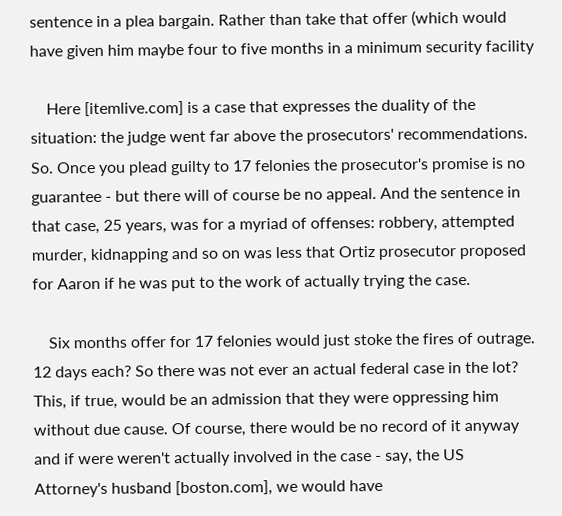sentence in a plea bargain. Rather than take that offer (which would have given him maybe four to five months in a minimum security facility

    Here [itemlive.com] is a case that expresses the duality of the situation: the judge went far above the prosecutors' recommendations. So. Once you plead guilty to 17 felonies the prosecutor's promise is no guarantee - but there will of course be no appeal. And the sentence in that case, 25 years, was for a myriad of offenses: robbery, attempted murder, kidnapping and so on was less that Ortiz prosecutor proposed for Aaron if he was put to the work of actually trying the case.

    Six months offer for 17 felonies would just stoke the fires of outrage. 12 days each? So there was not ever an actual federal case in the lot? This, if true, would be an admission that they were oppressing him without due cause. Of course, there would be no record of it anyway and if were weren't actually involved in the case - say, the US Attorney's husband [boston.com], we would have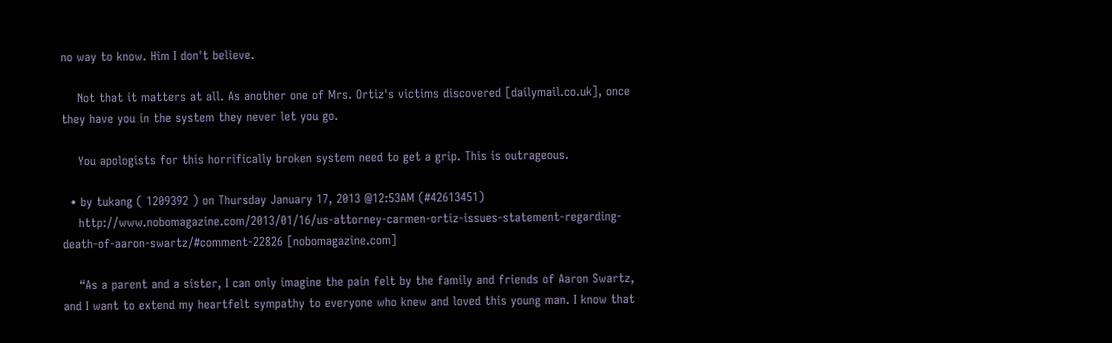no way to know. Him I don't believe.

    Not that it matters at all. As another one of Mrs. Ortiz's victims discovered [dailymail.co.uk], once they have you in the system they never let you go.

    You apologists for this horrifically broken system need to get a grip. This is outrageous.

  • by tukang ( 1209392 ) on Thursday January 17, 2013 @12:53AM (#42613451)
    http://www.nobomagazine.com/2013/01/16/us-attorney-carmen-ortiz-issues-statement-regarding-death-of-aaron-swartz/#comment-22826 [nobomagazine.com]

    “As a parent and a sister, I can only imagine the pain felt by the family and friends of Aaron Swartz, and I want to extend my heartfelt sympathy to everyone who knew and loved this young man. I know that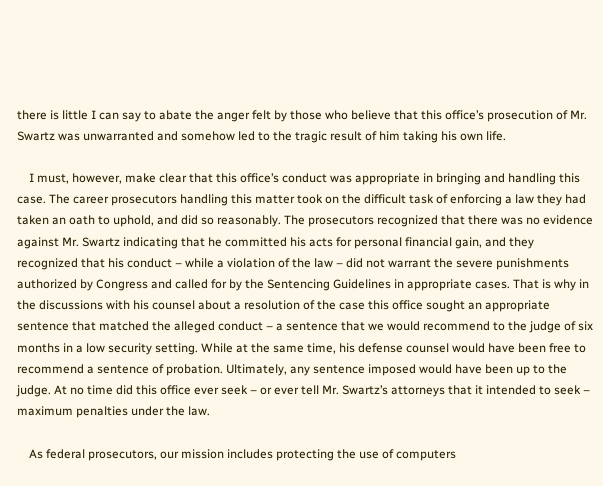there is little I can say to abate the anger felt by those who believe that this office’s prosecution of Mr. Swartz was unwarranted and somehow led to the tragic result of him taking his own life.

    I must, however, make clear that this office’s conduct was appropriate in bringing and handling this case. The career prosecutors handling this matter took on the difficult task of enforcing a law they had taken an oath to uphold, and did so reasonably. The prosecutors recognized that there was no evidence against Mr. Swartz indicating that he committed his acts for personal financial gain, and they recognized that his conduct – while a violation of the law – did not warrant the severe punishments authorized by Congress and called for by the Sentencing Guidelines in appropriate cases. That is why in the discussions with his counsel about a resolution of the case this office sought an appropriate sentence that matched the alleged conduct – a sentence that we would recommend to the judge of six months in a low security setting. While at the same time, his defense counsel would have been free to recommend a sentence of probation. Ultimately, any sentence imposed would have been up to the judge. At no time did this office ever seek – or ever tell Mr. Swartz’s attorneys that it intended to seek – maximum penalties under the law.

    As federal prosecutors, our mission includes protecting the use of computers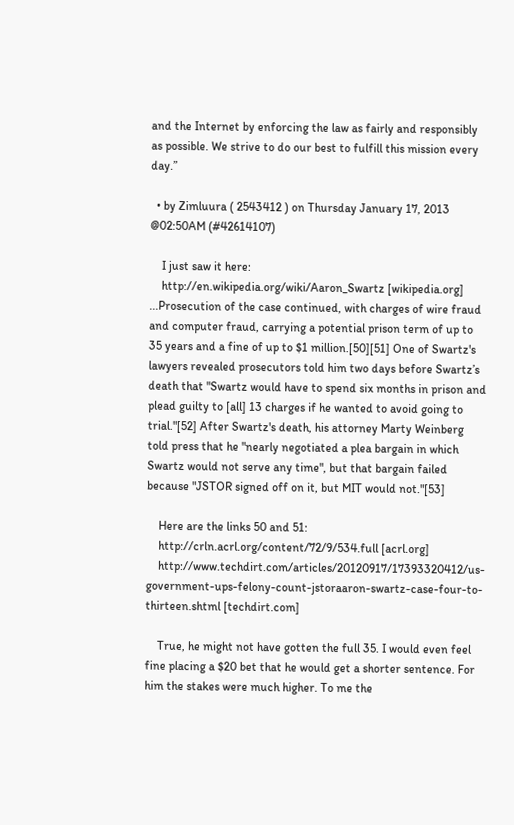and the Internet by enforcing the law as fairly and responsibly as possible. We strive to do our best to fulfill this mission every day.”

  • by Zimluura ( 2543412 ) on Thursday January 17, 2013 @02:50AM (#42614107)

    I just saw it here:
    http://en.wikipedia.org/wiki/Aaron_Swartz [wikipedia.org] ...Prosecution of the case continued, with charges of wire fraud and computer fraud, carrying a potential prison term of up to 35 years and a fine of up to $1 million.[50][51] One of Swartz's lawyers revealed prosecutors told him two days before Swartz’s death that "Swartz would have to spend six months in prison and plead guilty to [all] 13 charges if he wanted to avoid going to trial."[52] After Swartz's death, his attorney Marty Weinberg told press that he "nearly negotiated a plea bargain in which Swartz would not serve any time", but that bargain failed because "JSTOR signed off on it, but MIT would not."[53]

    Here are the links 50 and 51:
    http://crln.acrl.org/content/72/9/534.full [acrl.org]
    http://www.techdirt.com/articles/20120917/17393320412/us-government-ups-felony-count-jstoraaron-swartz-case-four-to-thirteen.shtml [techdirt.com]

    True, he might not have gotten the full 35. I would even feel fine placing a $20 bet that he would get a shorter sentence. For him the stakes were much higher. To me the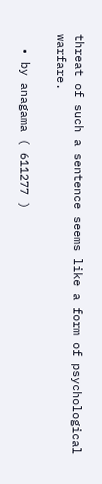threat of such a sentence seems like a form of psychological warfare.

  • by anagama ( 611277 )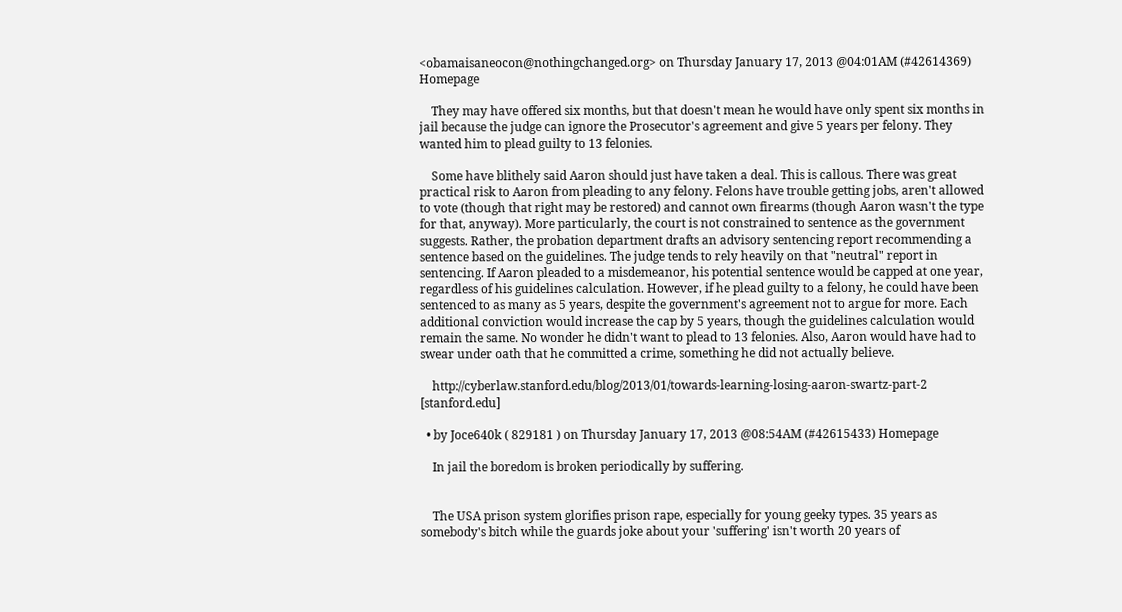<obamaisaneocon@nothingchanged.org> on Thursday January 17, 2013 @04:01AM (#42614369) Homepage

    They may have offered six months, but that doesn't mean he would have only spent six months in jail because the judge can ignore the Prosecutor's agreement and give 5 years per felony. They wanted him to plead guilty to 13 felonies.

    Some have blithely said Aaron should just have taken a deal. This is callous. There was great practical risk to Aaron from pleading to any felony. Felons have trouble getting jobs, aren't allowed to vote (though that right may be restored) and cannot own firearms (though Aaron wasn't the type for that, anyway). More particularly, the court is not constrained to sentence as the government suggests. Rather, the probation department drafts an advisory sentencing report recommending a sentence based on the guidelines. The judge tends to rely heavily on that "neutral" report in sentencing. If Aaron pleaded to a misdemeanor, his potential sentence would be capped at one year, regardless of his guidelines calculation. However, if he plead guilty to a felony, he could have been sentenced to as many as 5 years, despite the government's agreement not to argue for more. Each additional conviction would increase the cap by 5 years, though the guidelines calculation would remain the same. No wonder he didn't want to plead to 13 felonies. Also, Aaron would have had to swear under oath that he committed a crime, something he did not actually believe.

    http://cyberlaw.stanford.edu/blog/2013/01/towards-learning-losing-aaron-swartz-part-2 [stanford.edu]

  • by Joce640k ( 829181 ) on Thursday January 17, 2013 @08:54AM (#42615433) Homepage

    In jail the boredom is broken periodically by suffering.


    The USA prison system glorifies prison rape, especially for young geeky types. 35 years as somebody's bitch while the guards joke about your 'suffering' isn't worth 20 years of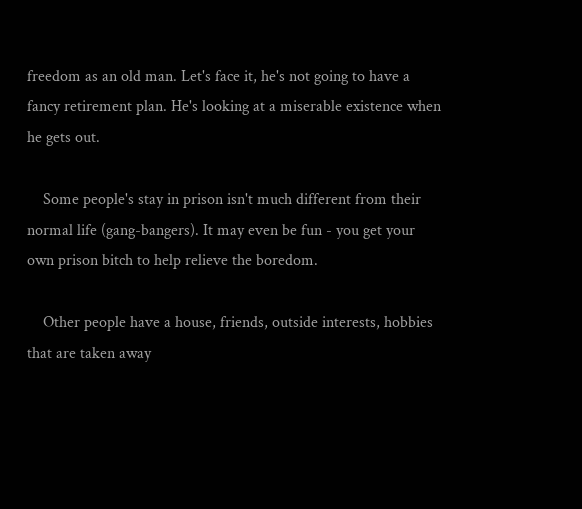freedom as an old man. Let's face it, he's not going to have a fancy retirement plan. He's looking at a miserable existence when he gets out.

    Some people's stay in prison isn't much different from their normal life (gang-bangers). It may even be fun - you get your own prison bitch to help relieve the boredom.

    Other people have a house, friends, outside interests, hobbies that are taken away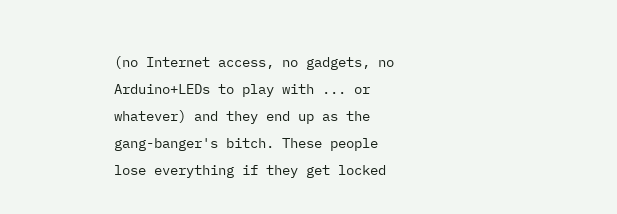(no Internet access, no gadgets, no Arduino+LEDs to play with ... or whatever) and they end up as the gang-banger's bitch. These people lose everything if they get locked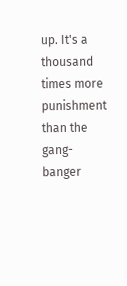up. It's a thousand times more punishment than the gang-banger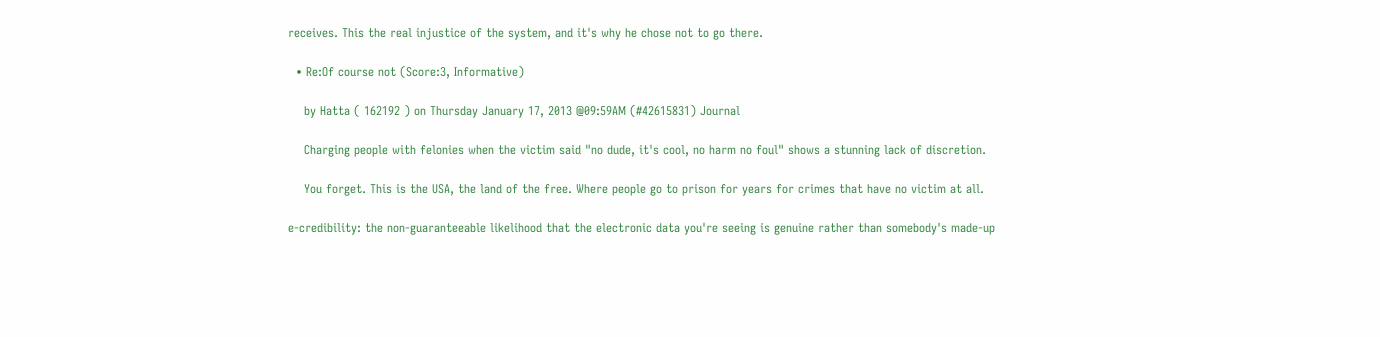receives. This the real injustice of the system, and it's why he chose not to go there.

  • Re:Of course not (Score:3, Informative)

    by Hatta ( 162192 ) on Thursday January 17, 2013 @09:59AM (#42615831) Journal

    Charging people with felonies when the victim said "no dude, it's cool, no harm no foul" shows a stunning lack of discretion.

    You forget. This is the USA, the land of the free. Where people go to prison for years for crimes that have no victim at all.

e-credibility: the non-guaranteeable likelihood that the electronic data you're seeing is genuine rather than somebody's made-up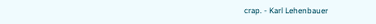crap. - Karl Lehenbauer